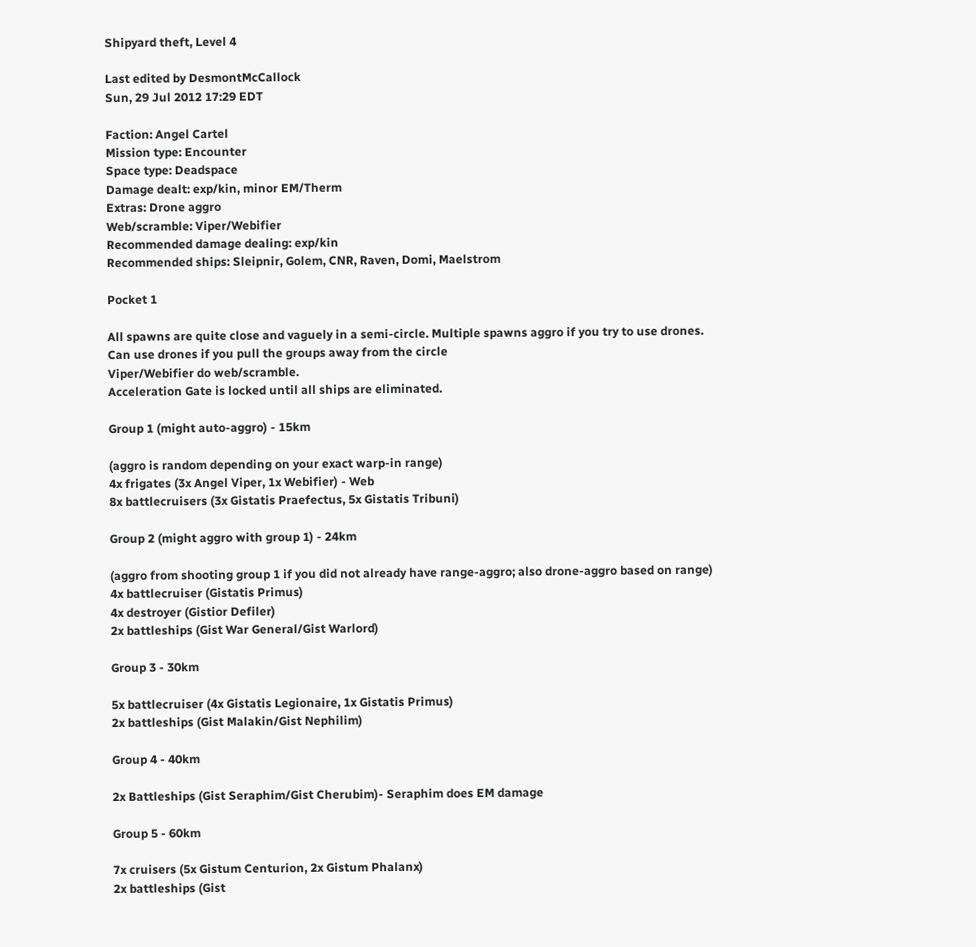Shipyard theft, Level 4

Last edited by DesmontMcCallock
Sun, 29 Jul 2012 17:29 EDT

Faction: Angel Cartel
Mission type: Encounter
Space type: Deadspace
Damage dealt: exp/kin, minor EM/Therm
Extras: Drone aggro
Web/scramble: Viper/Webifier
Recommended damage dealing: exp/kin
Recommended ships: Sleipnir, Golem, CNR, Raven, Domi, Maelstrom

Pocket 1

All spawns are quite close and vaguely in a semi-circle. Multiple spawns aggro if you try to use drones.
Can use drones if you pull the groups away from the circle
Viper/Webifier do web/scramble.
Acceleration Gate is locked until all ships are eliminated.

Group 1 (might auto-aggro) - 15km

(aggro is random depending on your exact warp-in range)
4x frigates (3x Angel Viper, 1x Webifier) - Web
8x battlecruisers (3x Gistatis Praefectus, 5x Gistatis Tribuni)

Group 2 (might aggro with group 1) - 24km

(aggro from shooting group 1 if you did not already have range-aggro; also drone-aggro based on range)
4x battlecruiser (Gistatis Primus)
4x destroyer (Gistior Defiler)
2x battleships (Gist War General/Gist Warlord)

Group 3 - 30km

5x battlecruiser (4x Gistatis Legionaire, 1x Gistatis Primus)
2x battleships (Gist Malakin/Gist Nephilim)

Group 4 - 40km

2x Battleships (Gist Seraphim/Gist Cherubim)- Seraphim does EM damage

Group 5 - 60km

7x cruisers (5x Gistum Centurion, 2x Gistum Phalanx)
2x battleships (Gist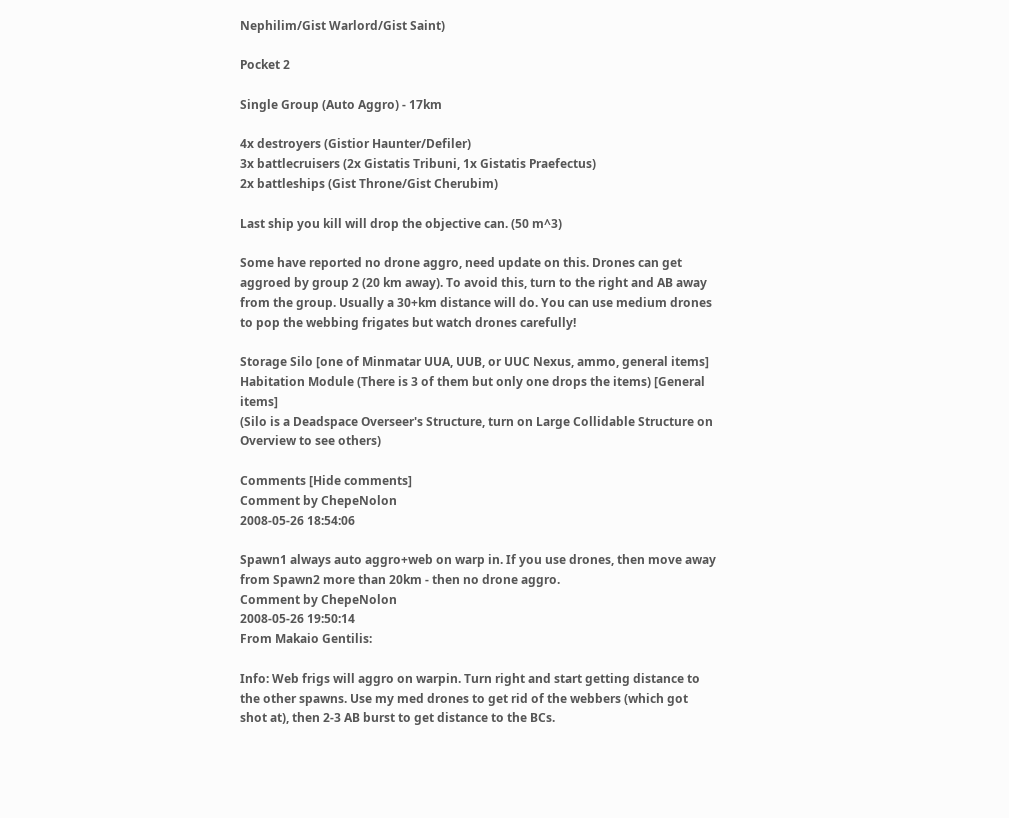Nephilim/Gist Warlord/Gist Saint)

Pocket 2

Single Group (Auto Aggro) - 17km

4x destroyers (Gistior Haunter/Defiler)
3x battlecruisers (2x Gistatis Tribuni, 1x Gistatis Praefectus)
2x battleships (Gist Throne/Gist Cherubim)

Last ship you kill will drop the objective can. (50 m^3)

Some have reported no drone aggro, need update on this. Drones can get aggroed by group 2 (20 km away). To avoid this, turn to the right and AB away from the group. Usually a 30+km distance will do. You can use medium drones to pop the webbing frigates but watch drones carefully!

Storage Silo [one of Minmatar UUA, UUB, or UUC Nexus, ammo, general items]
Habitation Module (There is 3 of them but only one drops the items) [General items]
(Silo is a Deadspace Overseer's Structure, turn on Large Collidable Structure on Overview to see others)

Comments [Hide comments]
Comment by ChepeNolon
2008-05-26 18:54:06

Spawn1 always auto aggro+web on warp in. If you use drones, then move away from Spawn2 more than 20km - then no drone aggro.
Comment by ChepeNolon
2008-05-26 19:50:14
From Makaio Gentilis:

Info: Web frigs will aggro on warpin. Turn right and start getting distance to the other spawns. Use my med drones to get rid of the webbers (which got shot at), then 2-3 AB burst to get distance to the BCs.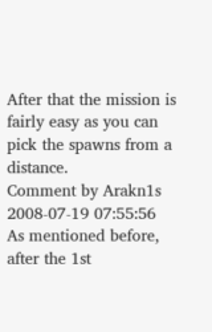After that the mission is fairly easy as you can pick the spawns from a distance.
Comment by Arakn1s
2008-07-19 07:55:56
As mentioned before, after the 1st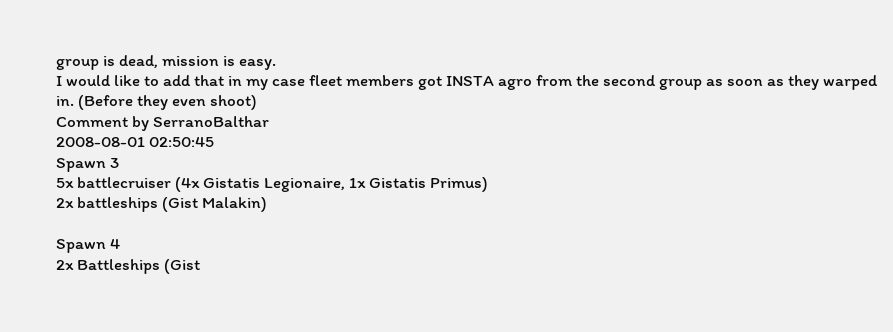group is dead, mission is easy.
I would like to add that in my case fleet members got INSTA agro from the second group as soon as they warped in. (Before they even shoot)
Comment by SerranoBalthar
2008-08-01 02:50:45
Spawn 3
5x battlecruiser (4x Gistatis Legionaire, 1x Gistatis Primus)
2x battleships (Gist Malakin)

Spawn 4
2x Battleships (Gist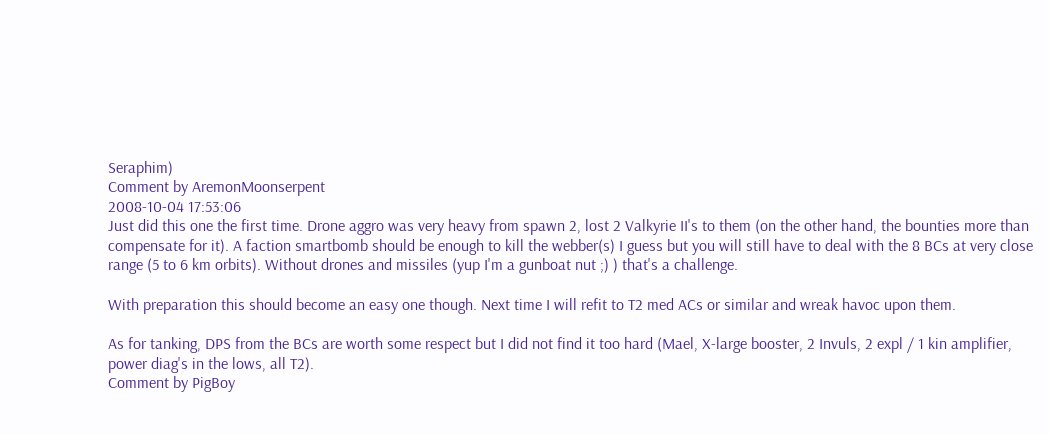Seraphim)
Comment by AremonMoonserpent
2008-10-04 17:53:06
Just did this one the first time. Drone aggro was very heavy from spawn 2, lost 2 Valkyrie II's to them (on the other hand, the bounties more than compensate for it). A faction smartbomb should be enough to kill the webber(s) I guess but you will still have to deal with the 8 BCs at very close range (5 to 6 km orbits). Without drones and missiles (yup I'm a gunboat nut ;) ) that's a challenge.

With preparation this should become an easy one though. Next time I will refit to T2 med ACs or similar and wreak havoc upon them.

As for tanking, DPS from the BCs are worth some respect but I did not find it too hard (Mael, X-large booster, 2 Invuls, 2 expl / 1 kin amplifier, power diag's in the lows, all T2).
Comment by PigBoy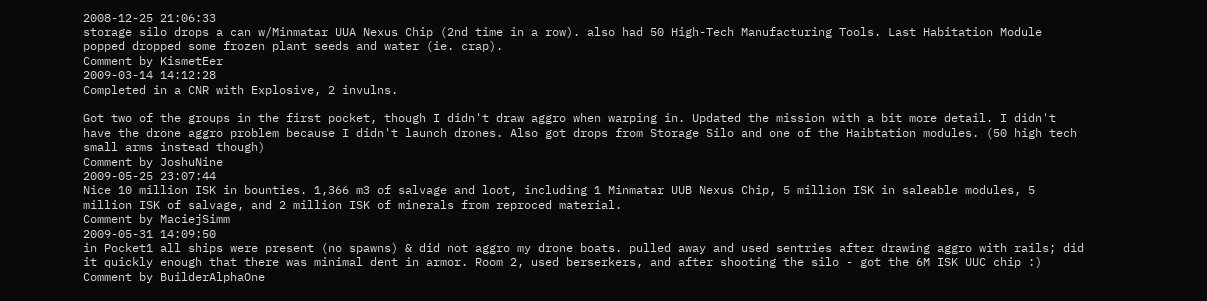2008-12-25 21:06:33
storage silo drops a can w/Minmatar UUA Nexus Chip (2nd time in a row). also had 50 High-Tech Manufacturing Tools. Last Habitation Module popped dropped some frozen plant seeds and water (ie. crap).
Comment by KismetEer
2009-03-14 14:12:28
Completed in a CNR with Explosive, 2 invulns.

Got two of the groups in the first pocket, though I didn't draw aggro when warping in. Updated the mission with a bit more detail. I didn't have the drone aggro problem because I didn't launch drones. Also got drops from Storage Silo and one of the Haibtation modules. (50 high tech small arms instead though)
Comment by JoshuNine
2009-05-25 23:07:44
Nice 10 million ISK in bounties. 1,366 m3 of salvage and loot, including 1 Minmatar UUB Nexus Chip, 5 million ISK in saleable modules, 5 million ISK of salvage, and 2 million ISK of minerals from reproced material.
Comment by MaciejSimm
2009-05-31 14:09:50
in Pocket1 all ships were present (no spawns) & did not aggro my drone boats. pulled away and used sentries after drawing aggro with rails; did it quickly enough that there was minimal dent in armor. Room 2, used berserkers, and after shooting the silo - got the 6M ISK UUC chip :)
Comment by BuilderAlphaOne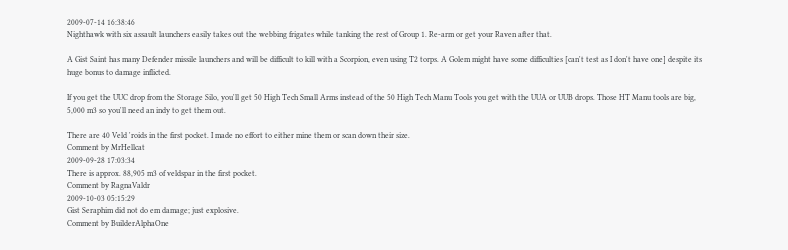2009-07-14 16:38:46
Nighthawk with six assault launchers easily takes out the webbing frigates while tanking the rest of Group 1. Re-arm or get your Raven after that.

A Gist Saint has many Defender missile launchers and will be difficult to kill with a Scorpion, even using T2 torps. A Golem might have some difficulties [can't test as I don't have one] despite its huge bonus to damage inflicted.

If you get the UUC drop from the Storage Silo, you'll get 50 High Tech Small Arms instead of the 50 High Tech Manu Tools you get with the UUA or UUB drops. Those HT Manu tools are big, 5,000 m3 so you'll need an indy to get them out.

There are 40 Veld 'roids in the first pocket. I made no effort to either mine them or scan down their size.
Comment by MrHellcat
2009-09-28 17:03:34
There is approx. 88,905 m3 of veldspar in the first pocket.
Comment by RagnaValdr
2009-10-03 05:15:29
Gist Seraphim did not do em damage; just explosive.
Comment by BuilderAlphaOne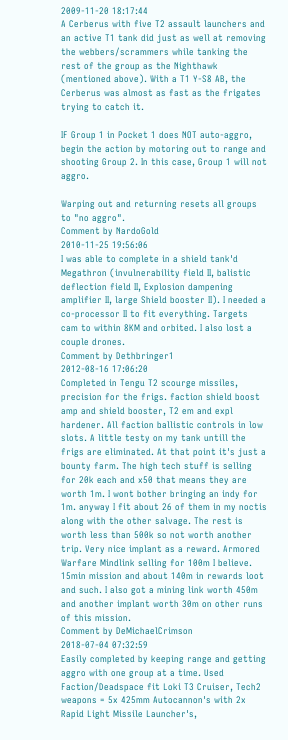2009-11-20 18:17:44
A Cerberus with five T2 assault launchers and an active T1 tank did just as well at removing the webbers/scrammers while tanking the rest of the group as the Nighthawk (mentioned above). With a T1 Y-S8 AB, the Cerberus was almost as fast as the frigates trying to catch it.

IF Group 1 in Pocket 1 does NOT auto-aggro, begin the action by motoring out to range and shooting Group 2. In this case, Group 1 will not aggro.

Warping out and returning resets all groups to "no aggro".
Comment by NardoGold
2010-11-25 19:56:06
I was able to complete in a shield tank'd Megathron (invulnerability field II, balistic deflection field II, Explosion dampening amplifier II, large Shield booster II). I needed a co-processor II to fit everything. Targets cam to within 8KM and orbited. I also lost a couple drones.
Comment by Dethbringer1
2012-08-16 17:06:20
Completed in Tengu T2 scourge missiles, precision for the frigs. faction shield boost amp and shield booster, T2 em and expl hardener. All faction ballistic controls in low slots. A little testy on my tank untill the frigs are eliminated. At that point it's just a bounty farm. The high tech stuff is selling for 20k each and x50 that means they are worth 1m. I wont bother bringing an indy for 1m. anyway I fit about 26 of them in my noctis along with the other salvage. The rest is worth less than 500k so not worth another trip. Very nice implant as a reward. Armored Warfare Mindlink selling for 100m I believe. 15min mission and about 140m in rewards loot and such. I also got a mining link worth 450m and another implant worth 30m on other runs of this mission.
Comment by DeMichaelCrimson
2018-07-04 07:32:59
Easily completed by keeping range and getting aggro with one group at a time. Used Faction/Deadspace fit Loki T3 Cruiser, Tech2 weapons = 5x 425mm Autocannon's with 2x Rapid Light Missile Launcher's,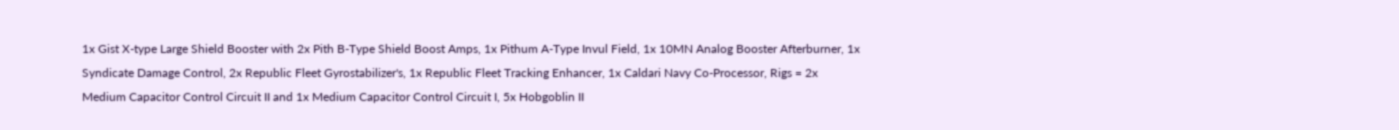1x Gist X-type Large Shield Booster with 2x Pith B-Type Shield Boost Amps, 1x Pithum A-Type Invul Field, 1x 10MN Analog Booster Afterburner, 1x Syndicate Damage Control, 2x Republic Fleet Gyrostabilizer's, 1x Republic Fleet Tracking Enhancer, 1x Caldari Navy Co-Processor, Rigs = 2x Medium Capacitor Control Circuit II and 1x Medium Capacitor Control Circuit I, 5x Hobgoblin II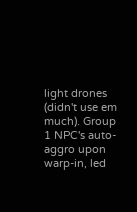light drones (didn't use em much). Group 1 NPC's auto-aggro upon warp-in, led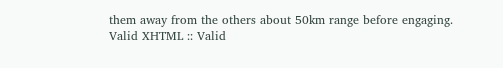them away from the others about 50km range before engaging.
Valid XHTML :: Valid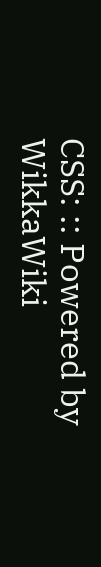CSS: :: Powered by WikkaWiki